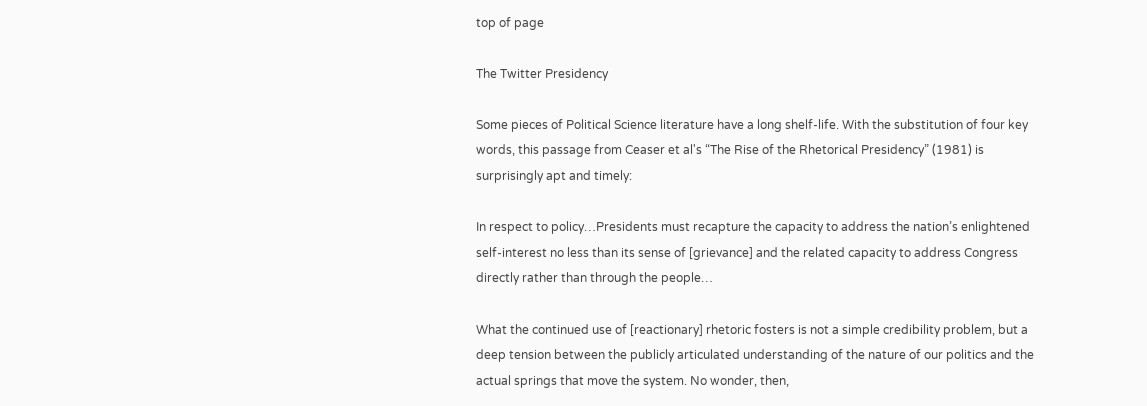top of page

The Twitter Presidency

Some pieces of Political Science literature have a long shelf-life. With the substitution of four key words, this passage from Ceaser et al's “The Rise of the Rhetorical Presidency” (1981) is surprisingly apt and timely:

In respect to policy…Presidents must recapture the capacity to address the nation’s enlightened self-interest no less than its sense of [grievance] and the related capacity to address Congress directly rather than through the people…

What the continued use of [reactionary] rhetoric fosters is not a simple credibility problem, but a deep tension between the publicly articulated understanding of the nature of our politics and the actual springs that move the system. No wonder, then,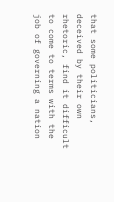that some politicians, deceived by their own rhetoric, find it difficult to come to terms with the job of governing a nation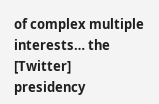of complex multiple interests… the [Twitter] presidency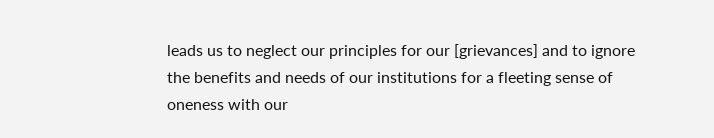leads us to neglect our principles for our [grievances] and to ignore the benefits and needs of our institutions for a fleeting sense of oneness with our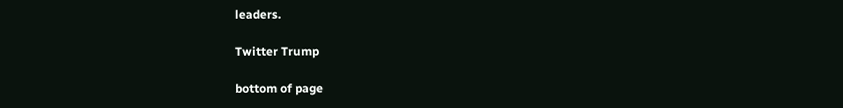leaders.

Twitter Trump

bottom of page